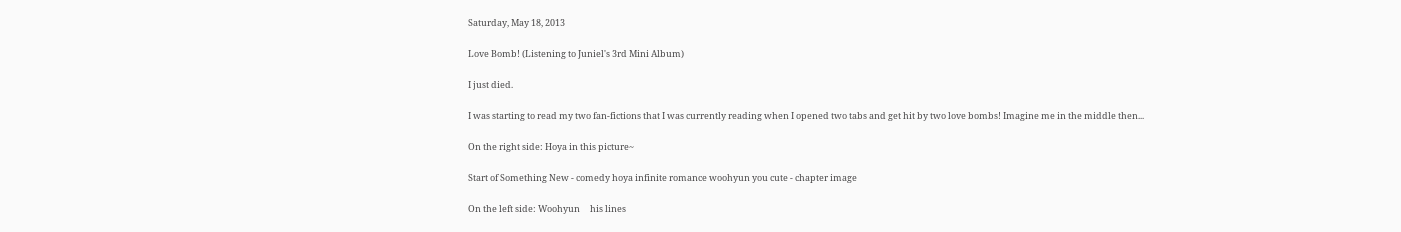Saturday, May 18, 2013

Love Bomb! (Listening to Juniel's 3rd Mini Album)

I just died.

I was starting to read my two fan-fictions that I was currently reading when I opened two tabs and get hit by two love bombs! Imagine me in the middle then...

On the right side: Hoya in this picture~

Start of Something New - comedy hoya infinite romance woohyun you cute - chapter image

On the left side: Woohyun     his lines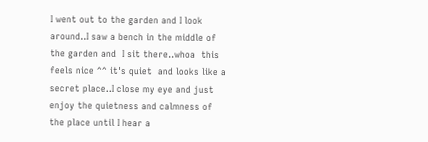I went out to the garden and I look around..I saw a bench in the middle of the garden and  I sit there..whoa  this feels nice ^^ it's quiet  and looks like a secret place..I close my eye and just enjoy the quietness and calmness of the place until I hear a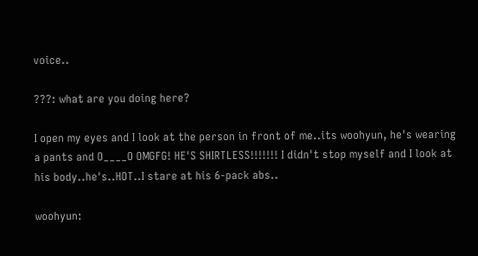voice..

???: what are you doing here?

I open my eyes and I look at the person in front of me..its woohyun, he's wearing a pants and O____O OMGFG! HE'S SHIRTLESS!!!!!!! I didn't stop myself and I look at his body..he's..HOT..I stare at his 6-pack abs..

woohyun: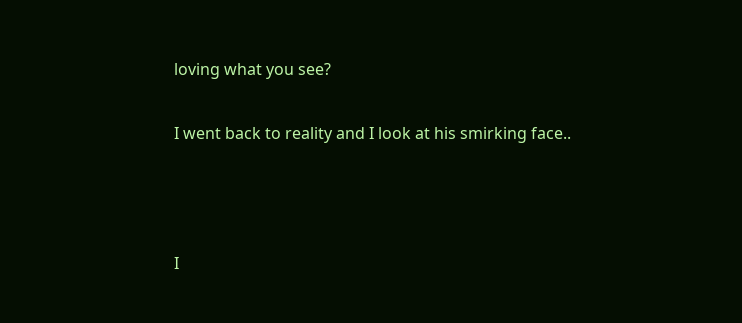loving what you see?

I went back to reality and I look at his smirking face..



I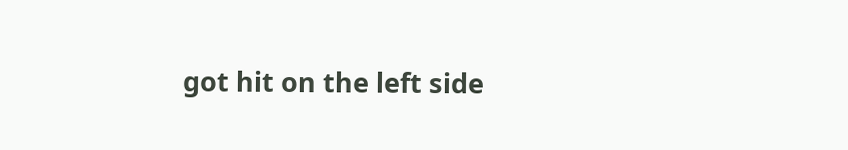got hit on the left side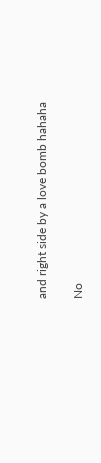and right side by a love bomb hahaha

No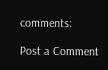comments:

Post a Comment